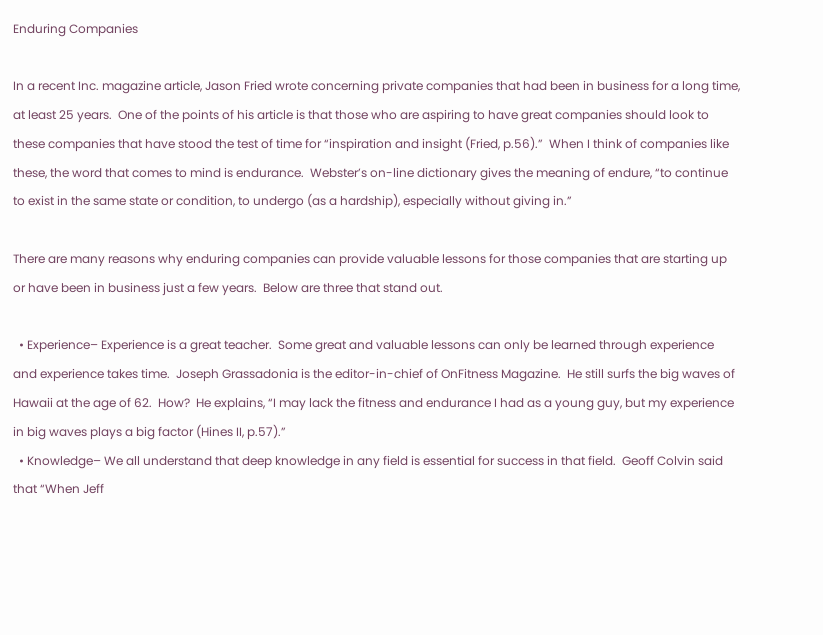Enduring Companies

In a recent Inc. magazine article, Jason Fried wrote concerning private companies that had been in business for a long time, at least 25 years.  One of the points of his article is that those who are aspiring to have great companies should look to these companies that have stood the test of time for “inspiration and insight (Fried, p.56).”  When I think of companies like these, the word that comes to mind is endurance.  Webster’s on-line dictionary gives the meaning of endure, “to continue to exist in the same state or condition, to undergo (as a hardship), especially without giving in.”

There are many reasons why enduring companies can provide valuable lessons for those companies that are starting up or have been in business just a few years.  Below are three that stand out.

  • Experience– Experience is a great teacher.  Some great and valuable lessons can only be learned through experience and experience takes time.  Joseph Grassadonia is the editor-in-chief of OnFitness Magazine.  He still surfs the big waves of Hawaii at the age of 62.  How?  He explains, “I may lack the fitness and endurance I had as a young guy, but my experience in big waves plays a big factor (Hines II, p.57).”
  • Knowledge– We all understand that deep knowledge in any field is essential for success in that field.  Geoff Colvin said that “When Jeff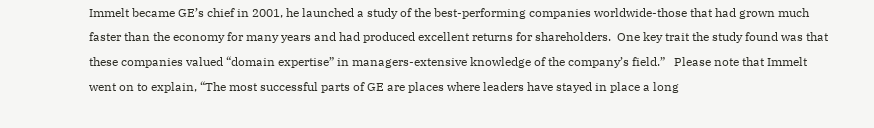Immelt became GE’s chief in 2001, he launched a study of the best-performing companies worldwide-those that had grown much faster than the economy for many years and had produced excellent returns for shareholders.  One key trait the study found was that these companies valued “domain expertise” in managers-extensive knowledge of the company’s field.”   Please note that Immelt went on to explain, “The most successful parts of GE are places where leaders have stayed in place a long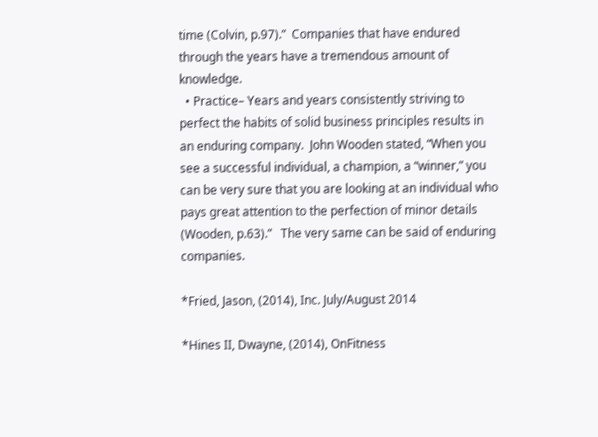time (Colvin, p.97).”  Companies that have endured through the years have a tremendous amount of knowledge.
  • Practice– Years and years consistently striving to perfect the habits of solid business principles results in an enduring company.  John Wooden stated, “When you see a successful individual, a champion, a “winner,” you can be very sure that you are looking at an individual who pays great attention to the perfection of minor details (Wooden, p.63).”   The very same can be said of enduring companies.

*Fried, Jason, (2014), Inc. July/August 2014

*Hines II, Dwayne, (2014), OnFitness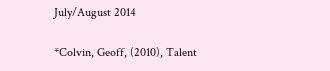July/August 2014

*Colvin, Geoff, (2010), Talent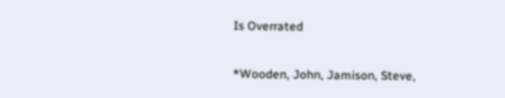Is Overrated

*Wooden, John, Jamison, Steve,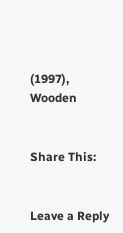(1997), Wooden


Share This:


Leave a Reply